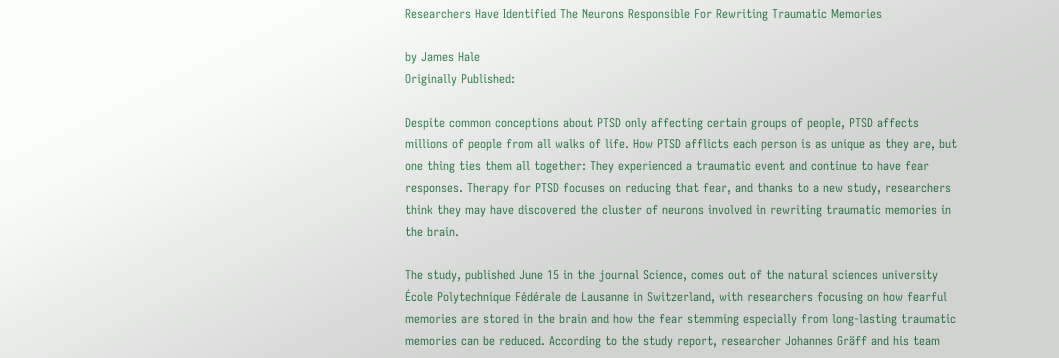Researchers Have Identified The Neurons Responsible For Rewriting Traumatic Memories

by James Hale
Originally Published:

Despite common conceptions about PTSD only affecting certain groups of people, PTSD affects millions of people from all walks of life. How PTSD afflicts each person is as unique as they are, but one thing ties them all together: They experienced a traumatic event and continue to have fear responses. Therapy for PTSD focuses on reducing that fear, and thanks to a new study, researchers think they may have discovered the cluster of neurons involved in rewriting traumatic memories in the brain.

The study, published June 15 in the journal Science, comes out of the natural sciences university École Polytechnique Fédérale de Lausanne in Switzerland, with researchers focusing on how fearful memories are stored in the brain and how the fear stemming especially from long-lasting traumatic memories can be reduced. According to the study report, researcher Johannes Gräff and his team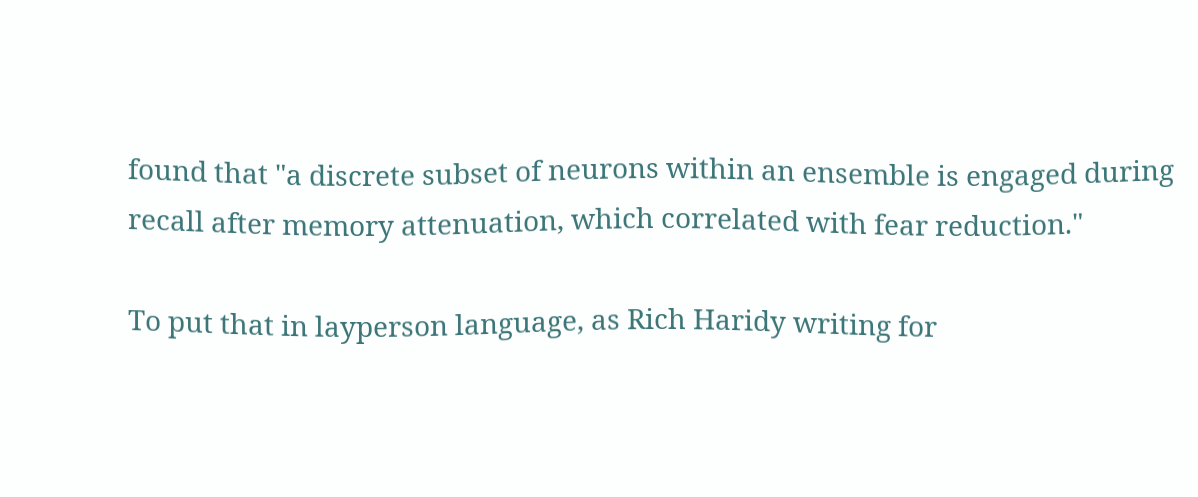found that "a discrete subset of neurons within an ensemble is engaged during recall after memory attenuation, which correlated with fear reduction."

To put that in layperson language, as Rich Haridy writing for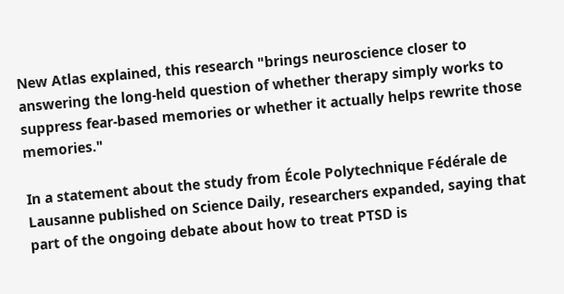New Atlas explained, this research "brings neuroscience closer to answering the long-held question of whether therapy simply works to suppress fear-based memories or whether it actually helps rewrite those memories."

In a statement about the study from École Polytechnique Fédérale de Lausanne published on Science Daily, researchers expanded, saying that part of the ongoing debate about how to treat PTSD is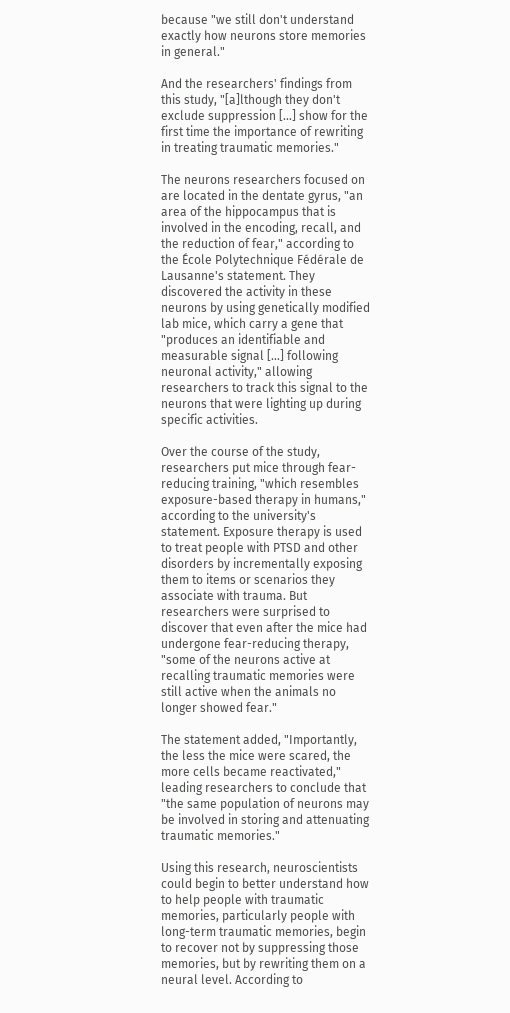because "we still don't understand exactly how neurons store memories in general."

And the researchers' findings from this study, "[a]lthough they don't exclude suppression [...] show for the first time the importance of rewriting in treating traumatic memories."

The neurons researchers focused on are located in the dentate gyrus, "an area of the hippocampus that is involved in the encoding, recall, and the reduction of fear," according to the École Polytechnique Fédérale de Lausanne's statement. They discovered the activity in these neurons by using genetically modified lab mice, which carry a gene that "produces an identifiable and measurable signal [...] following neuronal activity," allowing researchers to track this signal to the neurons that were lighting up during specific activities.

Over the course of the study, researchers put mice through fear-reducing training, "which resembles exposure-based therapy in humans," according to the university's statement. Exposure therapy is used to treat people with PTSD and other disorders by incrementally exposing them to items or scenarios they associate with trauma. But researchers were surprised to discover that even after the mice had undergone fear-reducing therapy, "some of the neurons active at recalling traumatic memories were still active when the animals no longer showed fear."

The statement added, "Importantly, the less the mice were scared, the more cells became reactivated," leading researchers to conclude that "the same population of neurons may be involved in storing and attenuating traumatic memories."

Using this research, neuroscientists could begin to better understand how to help people with traumatic memories, particularly people with long-term traumatic memories, begin to recover not by suppressing those memories, but by rewriting them on a neural level. According to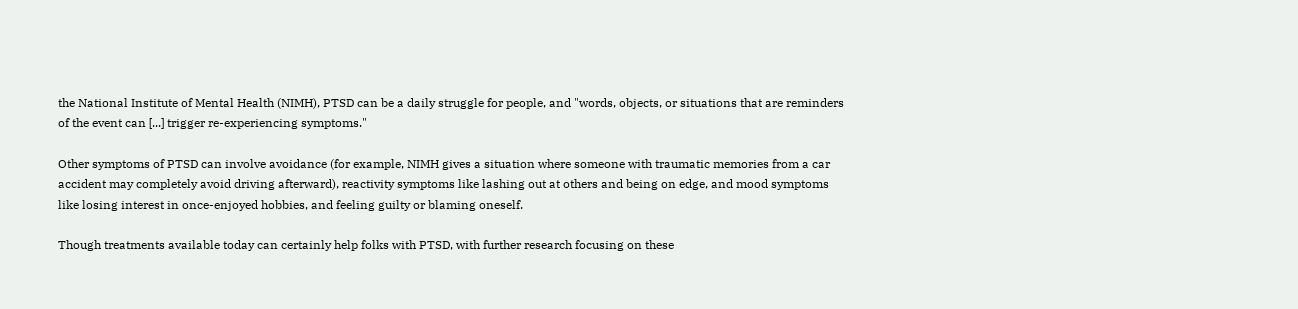the National Institute of Mental Health (NIMH), PTSD can be a daily struggle for people, and "words, objects, or situations that are reminders of the event can [...] trigger re-experiencing symptoms."

Other symptoms of PTSD can involve avoidance (for example, NIMH gives a situation where someone with traumatic memories from a car accident may completely avoid driving afterward), reactivity symptoms like lashing out at others and being on edge, and mood symptoms like losing interest in once-enjoyed hobbies, and feeling guilty or blaming oneself.

Though treatments available today can certainly help folks with PTSD, with further research focusing on these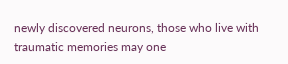newly discovered neurons, those who live with traumatic memories may one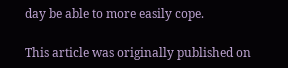day be able to more easily cope.

This article was originally published on